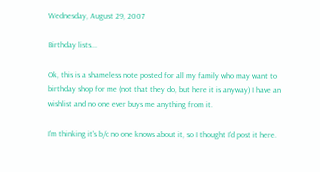Wednesday, August 29, 2007

Birthday lists...

Ok, this is a shameless note posted for all my family who may want to birthday shop for me (not that they do, but here it is anyway) I have an wishlist and no one ever buys me anything from it.

I'm thinking it's b/c no one knows about it, so I thought I'd post it here.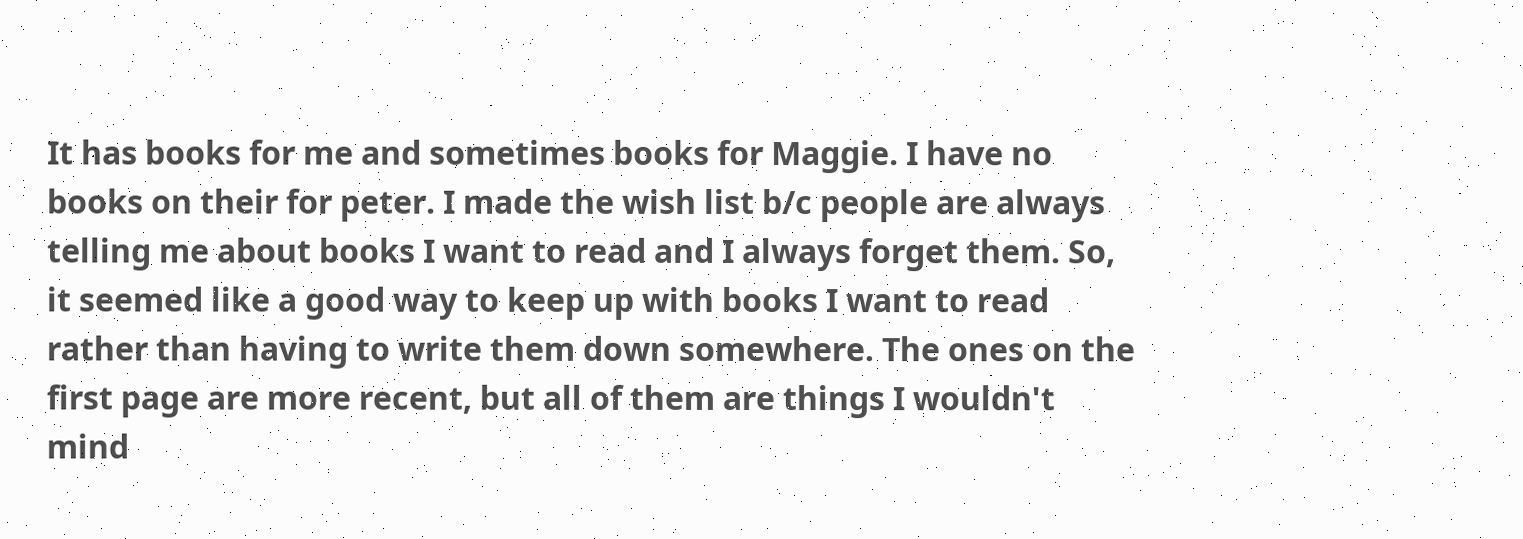It has books for me and sometimes books for Maggie. I have no books on their for peter. I made the wish list b/c people are always telling me about books I want to read and I always forget them. So, it seemed like a good way to keep up with books I want to read rather than having to write them down somewhere. The ones on the first page are more recent, but all of them are things I wouldn't mind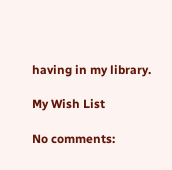having in my library.

My Wish List

No comments: